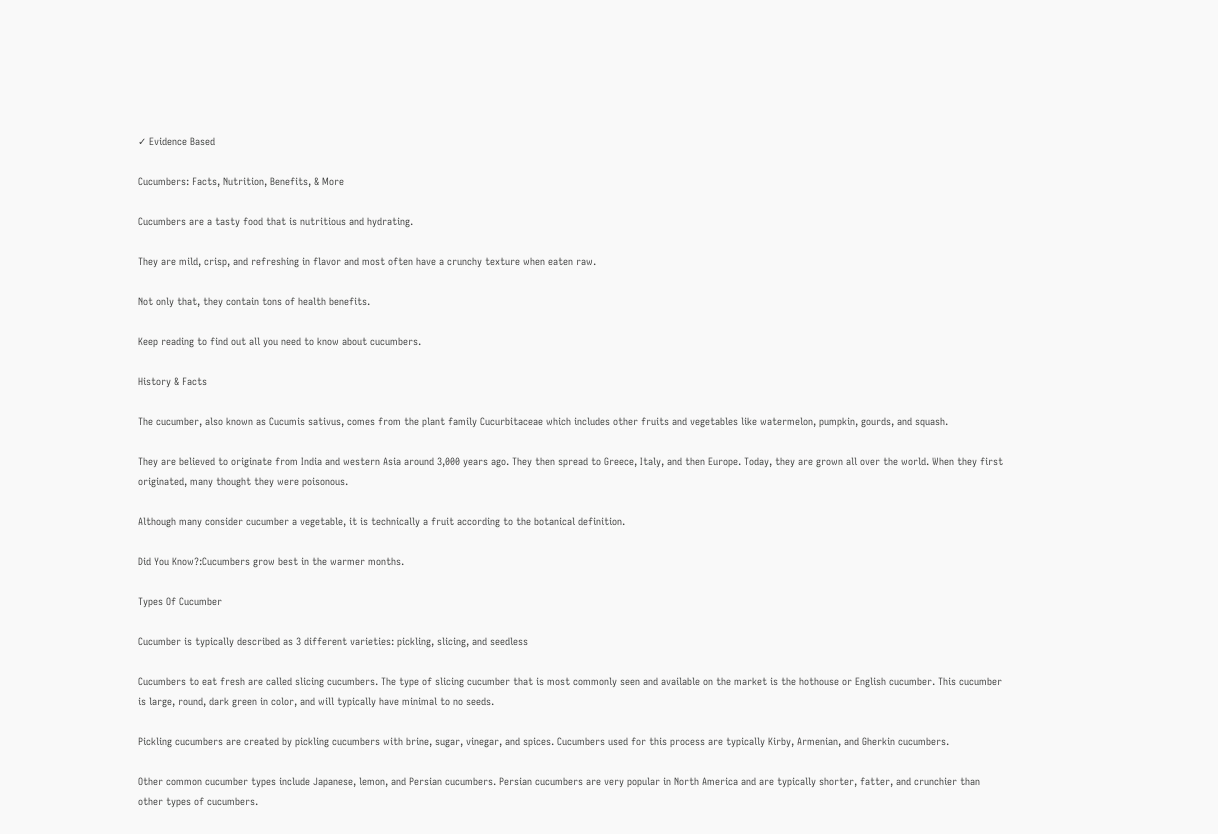✓ Evidence Based

Cucumbers: Facts, Nutrition, Benefits, & More

Cucumbers are a tasty food that is nutritious and hydrating.

They are mild, crisp, and refreshing in flavor and most often have a crunchy texture when eaten raw.

Not only that, they contain tons of health benefits.

Keep reading to find out all you need to know about cucumbers.

History & Facts

The cucumber, also known as Cucumis sativus, comes from the plant family Cucurbitaceae which includes other fruits and vegetables like watermelon, pumpkin, gourds, and squash.

They are believed to originate from India and western Asia around 3,000 years ago. They then spread to Greece, Italy, and then Europe. Today, they are grown all over the world. When they first originated, many thought they were poisonous.

Although many consider cucumber a vegetable, it is technically a fruit according to the botanical definition.

Did You Know?:Cucumbers grow best in the warmer months.

Types Of Cucumber

Cucumber is typically described as 3 different varieties: pickling, slicing, and seedless

Cucumbers to eat fresh are called slicing cucumbers. The type of slicing cucumber that is most commonly seen and available on the market is the hothouse or English cucumber. This cucumber is large, round, dark green in color, and will typically have minimal to no seeds.

Pickling cucumbers are created by pickling cucumbers with brine, sugar, vinegar, and spices. Cucumbers used for this process are typically Kirby, Armenian, and Gherkin cucumbers.

Other common cucumber types include Japanese, lemon, and Persian cucumbers. Persian cucumbers are very popular in North America and are typically shorter, fatter, and crunchier than other types of cucumbers.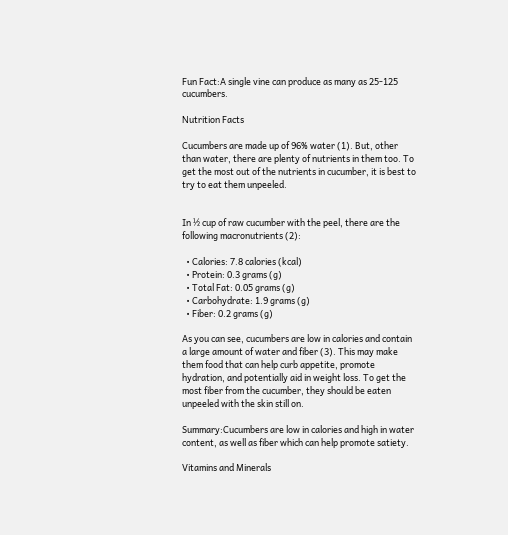Fun Fact:A single vine can produce as many as 25-125 cucumbers.

Nutrition Facts

Cucumbers are made up of 96% water (1). But, other than water, there are plenty of nutrients in them too. To get the most out of the nutrients in cucumber, it is best to try to eat them unpeeled.


In ½ cup of raw cucumber with the peel, there are the following macronutrients (2):

  • Calories: 7.8 calories (kcal)
  • Protein: 0.3 grams (g)
  • Total Fat: 0.05 grams (g)
  • Carbohydrate: 1.9 grams (g)
  • Fiber: 0.2 grams (g)

As you can see, cucumbers are low in calories and contain a large amount of water and fiber (3). This may make them food that can help curb appetite, promote hydration, and potentially aid in weight loss. To get the most fiber from the cucumber, they should be eaten unpeeled with the skin still on.

Summary:Cucumbers are low in calories and high in water content, as well as fiber which can help promote satiety.

Vitamins and Minerals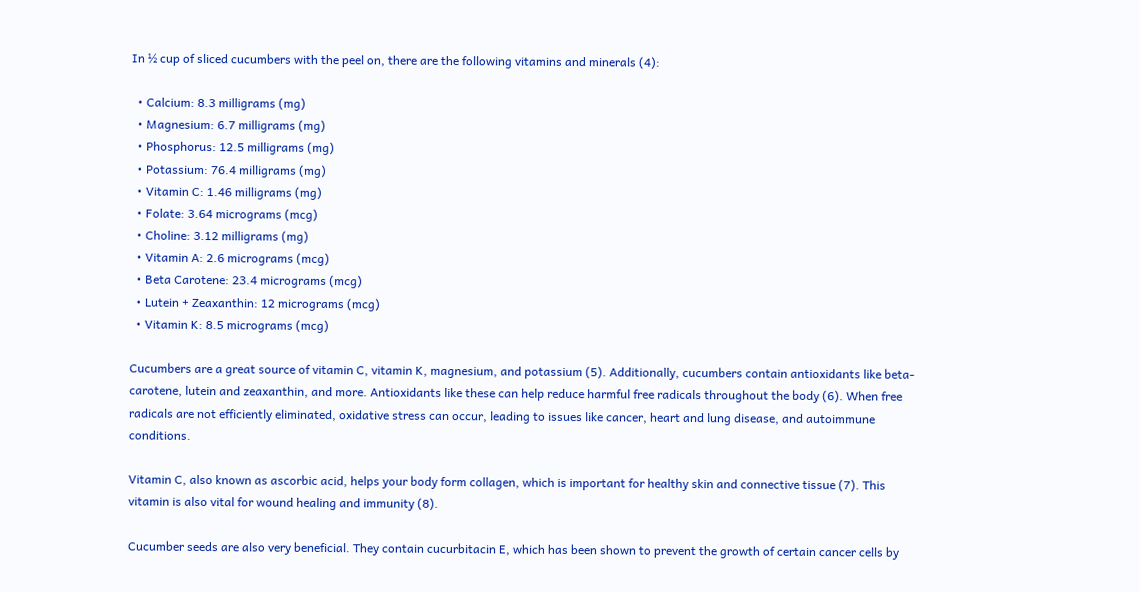In ½ cup of sliced cucumbers with the peel on, there are the following vitamins and minerals (4):

  • Calcium: 8.3 milligrams (mg)
  • Magnesium: 6.7 milligrams (mg)
  • Phosphorus: 12.5 milligrams (mg)
  • Potassium: 76.4 milligrams (mg)
  • Vitamin C: 1.46 milligrams (mg)
  • Folate: 3.64 micrograms (mcg)
  • Choline: 3.12 milligrams (mg)
  • Vitamin A: 2.6 micrograms (mcg)
  • Beta Carotene: 23.4 micrograms (mcg)
  • Lutein + Zeaxanthin: 12 micrograms (mcg)
  • Vitamin K: 8.5 micrograms (mcg)

Cucumbers are a great source of vitamin C, vitamin K, magnesium, and potassium (5). Additionally, cucumbers contain antioxidants like beta-carotene, lutein and zeaxanthin, and more. Antioxidants like these can help reduce harmful free radicals throughout the body (6). When free radicals are not efficiently eliminated, oxidative stress can occur, leading to issues like cancer, heart and lung disease, and autoimmune conditions.

Vitamin C, also known as ascorbic acid, helps your body form collagen, which is important for healthy skin and connective tissue (7). This vitamin is also vital for wound healing and immunity (8).

Cucumber seeds are also very beneficial. They contain cucurbitacin E, which has been shown to prevent the growth of certain cancer cells by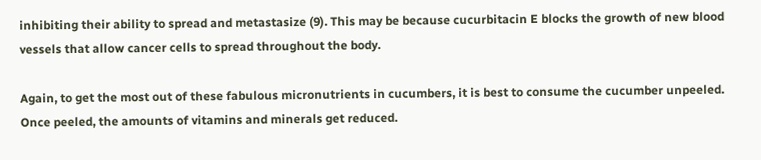inhibiting their ability to spread and metastasize (9). This may be because cucurbitacin E blocks the growth of new blood vessels that allow cancer cells to spread throughout the body.

Again, to get the most out of these fabulous micronutrients in cucumbers, it is best to consume the cucumber unpeeled. Once peeled, the amounts of vitamins and minerals get reduced.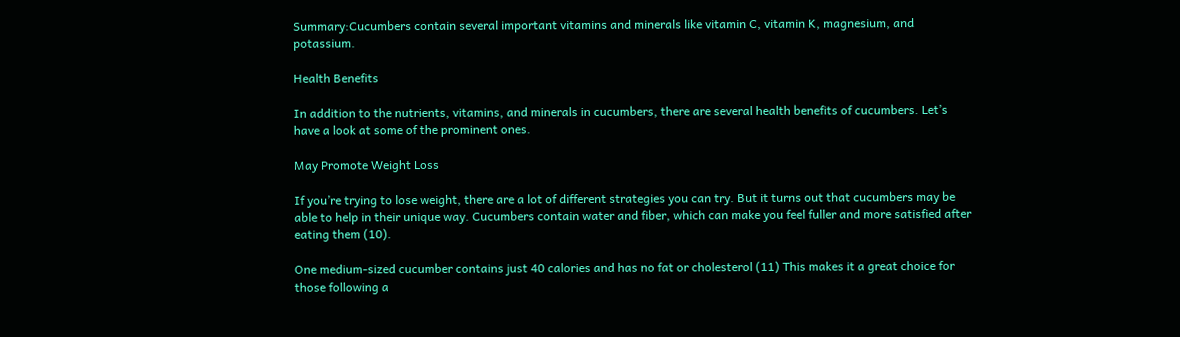Summary:Cucumbers contain several important vitamins and minerals like vitamin C, vitamin K, magnesium, and potassium.

Health Benefits

In addition to the nutrients, vitamins, and minerals in cucumbers, there are several health benefits of cucumbers. Let’s have a look at some of the prominent ones.

May Promote Weight Loss

If you’re trying to lose weight, there are a lot of different strategies you can try. But it turns out that cucumbers may be able to help in their unique way. Cucumbers contain water and fiber, which can make you feel fuller and more satisfied after eating them (10).

One medium-sized cucumber contains just 40 calories and has no fat or cholesterol (11) This makes it a great choice for those following a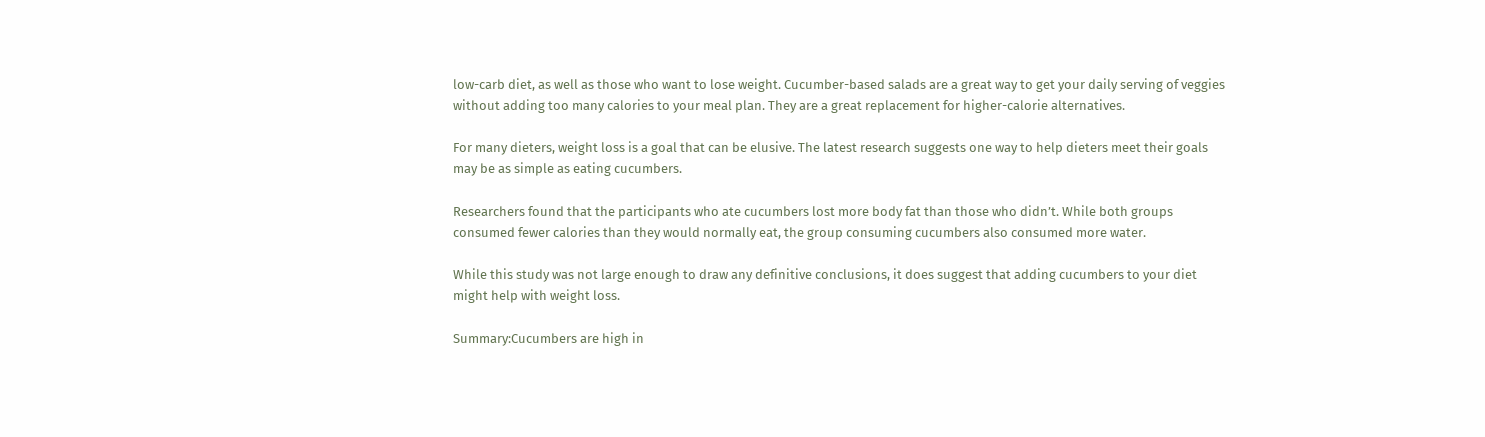low-carb diet, as well as those who want to lose weight. Cucumber-based salads are a great way to get your daily serving of veggies without adding too many calories to your meal plan. They are a great replacement for higher-calorie alternatives.

For many dieters, weight loss is a goal that can be elusive. The latest research suggests one way to help dieters meet their goals may be as simple as eating cucumbers.

Researchers found that the participants who ate cucumbers lost more body fat than those who didn’t. While both groups consumed fewer calories than they would normally eat, the group consuming cucumbers also consumed more water.

While this study was not large enough to draw any definitive conclusions, it does suggest that adding cucumbers to your diet might help with weight loss.

Summary:Cucumbers are high in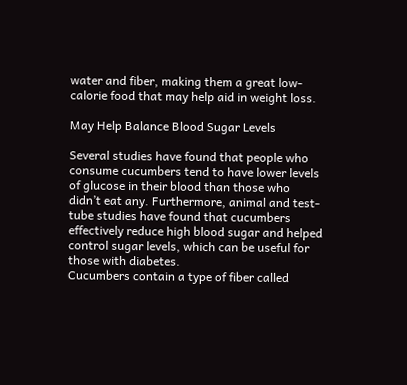water and fiber, making them a great low-calorie food that may help aid in weight loss.

May Help Balance Blood Sugar Levels

Several studies have found that people who consume cucumbers tend to have lower levels of glucose in their blood than those who didn’t eat any. Furthermore, animal and test-tube studies have found that cucumbers effectively reduce high blood sugar and helped control sugar levels, which can be useful for those with diabetes.
Cucumbers contain a type of fiber called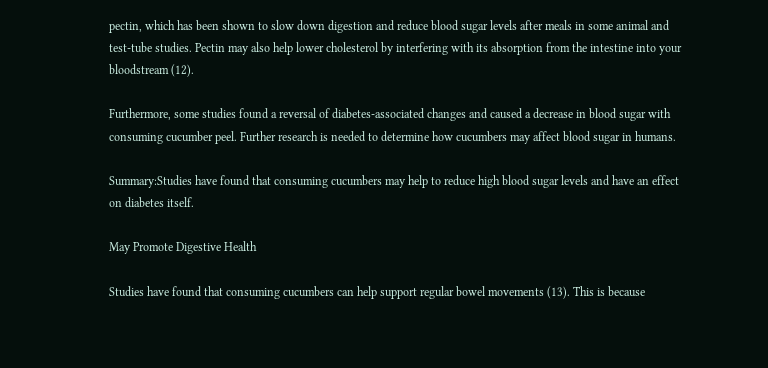pectin, which has been shown to slow down digestion and reduce blood sugar levels after meals in some animal and test-tube studies. Pectin may also help lower cholesterol by interfering with its absorption from the intestine into your bloodstream (12).

Furthermore, some studies found a reversal of diabetes-associated changes and caused a decrease in blood sugar with consuming cucumber peel. Further research is needed to determine how cucumbers may affect blood sugar in humans.

Summary:Studies have found that consuming cucumbers may help to reduce high blood sugar levels and have an effect on diabetes itself.

May Promote Digestive Health

Studies have found that consuming cucumbers can help support regular bowel movements (13). This is because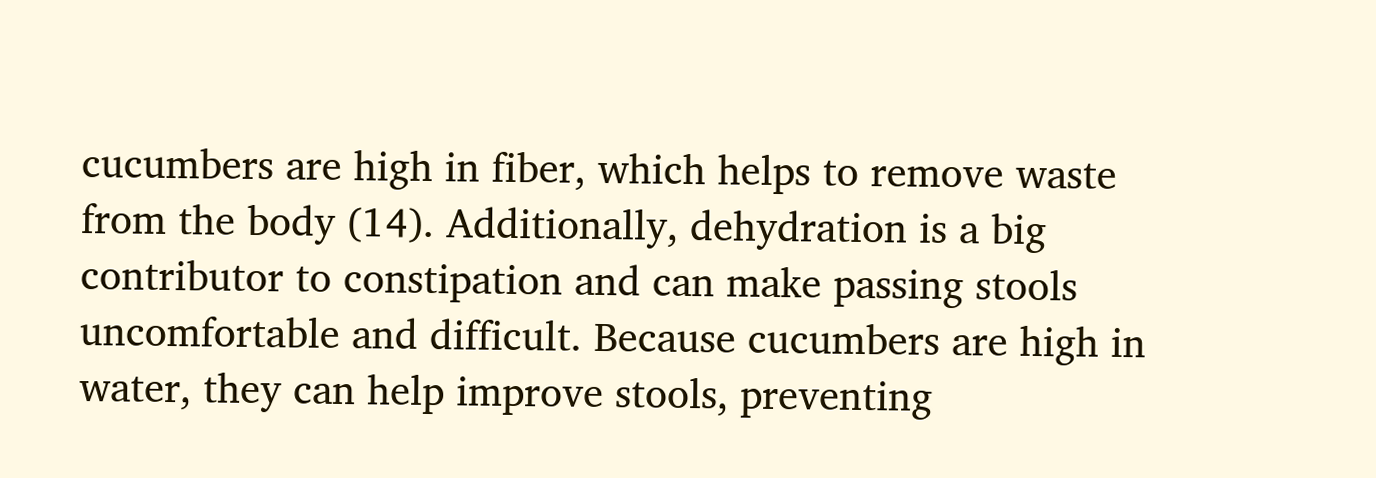cucumbers are high in fiber, which helps to remove waste from the body (14). Additionally, dehydration is a big contributor to constipation and can make passing stools uncomfortable and difficult. Because cucumbers are high in water, they can help improve stools, preventing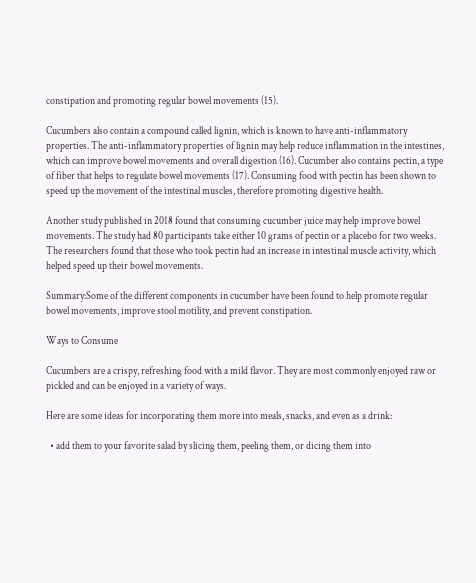constipation and promoting regular bowel movements (15).

Cucumbers also contain a compound called lignin, which is known to have anti-inflammatory properties. The anti-inflammatory properties of lignin may help reduce inflammation in the intestines, which can improve bowel movements and overall digestion (16). Cucumber also contains pectin, a type of fiber that helps to regulate bowel movements (17). Consuming food with pectin has been shown to speed up the movement of the intestinal muscles, therefore promoting digestive health.

Another study published in 2018 found that consuming cucumber juice may help improve bowel movements. The study had 80 participants take either 10 grams of pectin or a placebo for two weeks. The researchers found that those who took pectin had an increase in intestinal muscle activity, which helped speed up their bowel movements.

Summary:Some of the different components in cucumber have been found to help promote regular bowel movements, improve stool motility, and prevent constipation.

Ways to Consume

Cucumbers are a crispy, refreshing food with a mild flavor. They are most commonly enjoyed raw or pickled and can be enjoyed in a variety of ways.

Here are some ideas for incorporating them more into meals, snacks, and even as a drink:

  • add them to your favorite salad by slicing them, peeling them, or dicing them into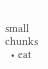small chunks
  • eat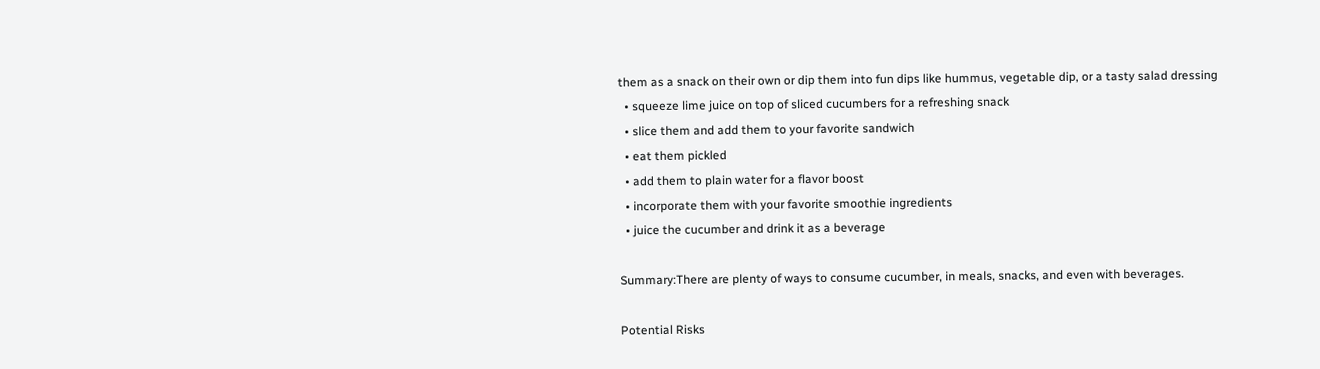them as a snack on their own or dip them into fun dips like hummus, vegetable dip, or a tasty salad dressing
  • squeeze lime juice on top of sliced cucumbers for a refreshing snack
  • slice them and add them to your favorite sandwich
  • eat them pickled
  • add them to plain water for a flavor boost
  • incorporate them with your favorite smoothie ingredients
  • juice the cucumber and drink it as a beverage

Summary:There are plenty of ways to consume cucumber, in meals, snacks, and even with beverages.

Potential Risks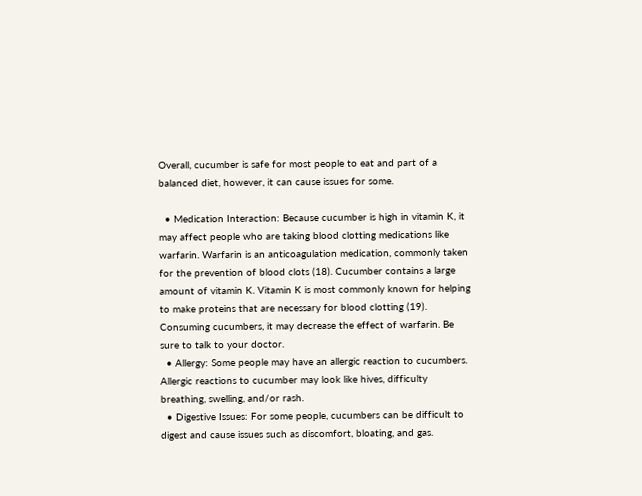Overall, cucumber is safe for most people to eat and part of a balanced diet, however, it can cause issues for some.

  • Medication Interaction: Because cucumber is high in vitamin K, it may affect people who are taking blood clotting medications like warfarin. Warfarin is an anticoagulation medication, commonly taken for the prevention of blood clots (18). Cucumber contains a large amount of vitamin K. Vitamin K is most commonly known for helping to make proteins that are necessary for blood clotting (19). Consuming cucumbers, it may decrease the effect of warfarin. Be sure to talk to your doctor.
  • Allergy: Some people may have an allergic reaction to cucumbers. Allergic reactions to cucumber may look like hives, difficulty breathing, swelling, and/or rash.
  • Digestive Issues: For some people, cucumbers can be difficult to digest and cause issues such as discomfort, bloating, and gas.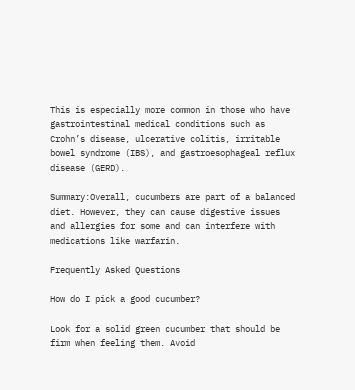This is especially more common in those who have gastrointestinal medical conditions such as Crohn’s disease, ulcerative colitis, irritable bowel syndrome (IBS), and gastroesophageal reflux disease (GERD).

Summary:Overall, cucumbers are part of a balanced diet. However, they can cause digestive issues and allergies for some and can interfere with medications like warfarin.

Frequently Asked Questions

How do I pick a good cucumber?

Look for a solid green cucumber that should be firm when feeling them. Avoid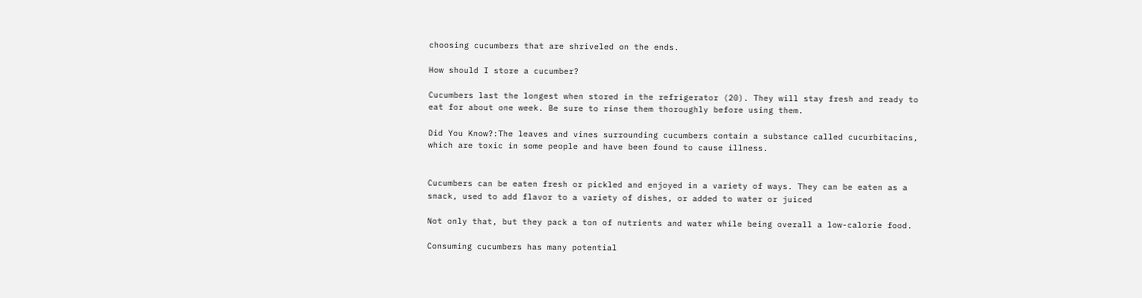choosing cucumbers that are shriveled on the ends.

How should I store a cucumber?

Cucumbers last the longest when stored in the refrigerator (20). They will stay fresh and ready to eat for about one week. Be sure to rinse them thoroughly before using them.

Did You Know?:The leaves and vines surrounding cucumbers contain a substance called cucurbitacins, which are toxic in some people and have been found to cause illness.


Cucumbers can be eaten fresh or pickled and enjoyed in a variety of ways. They can be eaten as a snack, used to add flavor to a variety of dishes, or added to water or juiced

Not only that, but they pack a ton of nutrients and water while being overall a low-calorie food.

Consuming cucumbers has many potential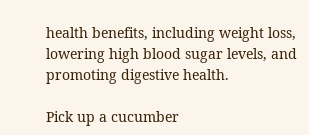health benefits, including weight loss, lowering high blood sugar levels, and promoting digestive health.

Pick up a cucumber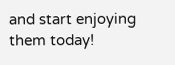and start enjoying them today!